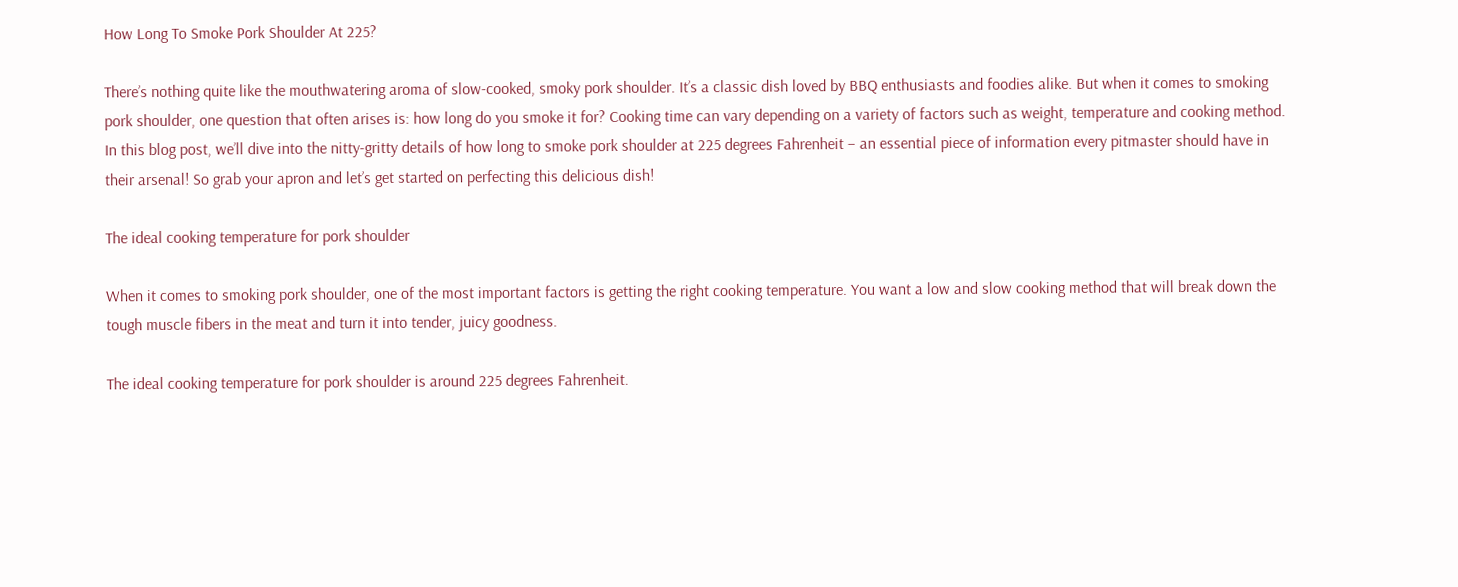How Long To Smoke Pork Shoulder At 225?

There’s nothing quite like the mouthwatering aroma of slow-cooked, smoky pork shoulder. It’s a classic dish loved by BBQ enthusiasts and foodies alike. But when it comes to smoking pork shoulder, one question that often arises is: how long do you smoke it for? Cooking time can vary depending on a variety of factors such as weight, temperature and cooking method. In this blog post, we’ll dive into the nitty-gritty details of how long to smoke pork shoulder at 225 degrees Fahrenheit – an essential piece of information every pitmaster should have in their arsenal! So grab your apron and let’s get started on perfecting this delicious dish!

The ideal cooking temperature for pork shoulder

When it comes to smoking pork shoulder, one of the most important factors is getting the right cooking temperature. You want a low and slow cooking method that will break down the tough muscle fibers in the meat and turn it into tender, juicy goodness.

The ideal cooking temperature for pork shoulder is around 225 degrees Fahrenheit.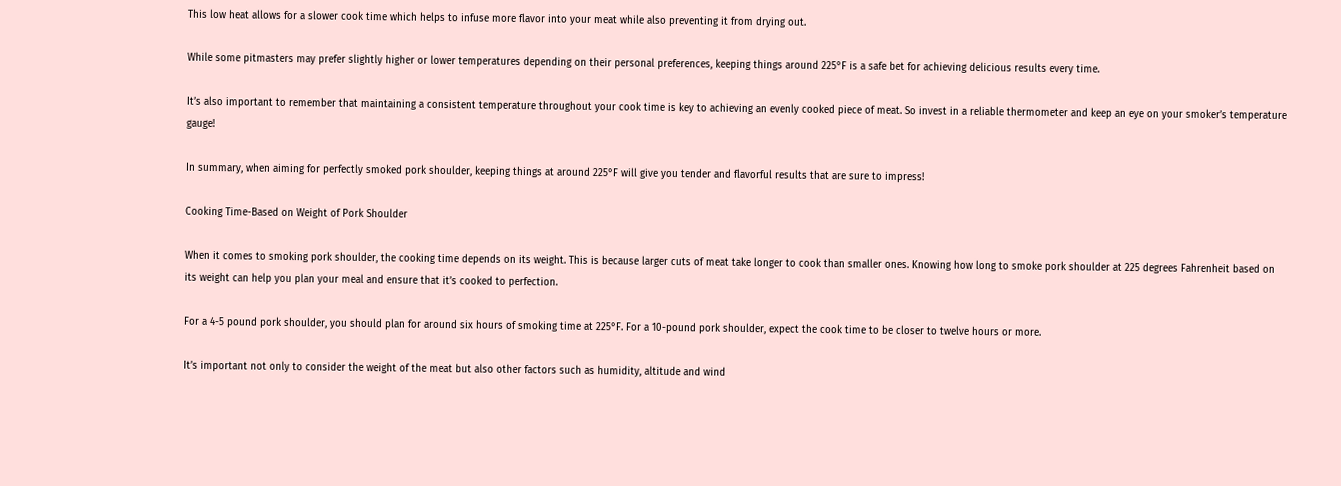This low heat allows for a slower cook time which helps to infuse more flavor into your meat while also preventing it from drying out.

While some pitmasters may prefer slightly higher or lower temperatures depending on their personal preferences, keeping things around 225°F is a safe bet for achieving delicious results every time.

It’s also important to remember that maintaining a consistent temperature throughout your cook time is key to achieving an evenly cooked piece of meat. So invest in a reliable thermometer and keep an eye on your smoker’s temperature gauge!

In summary, when aiming for perfectly smoked pork shoulder, keeping things at around 225°F will give you tender and flavorful results that are sure to impress!

Cooking Time-Based on Weight of Pork Shoulder

When it comes to smoking pork shoulder, the cooking time depends on its weight. This is because larger cuts of meat take longer to cook than smaller ones. Knowing how long to smoke pork shoulder at 225 degrees Fahrenheit based on its weight can help you plan your meal and ensure that it’s cooked to perfection.

For a 4-5 pound pork shoulder, you should plan for around six hours of smoking time at 225°F. For a 10-pound pork shoulder, expect the cook time to be closer to twelve hours or more.

It’s important not only to consider the weight of the meat but also other factors such as humidity, altitude and wind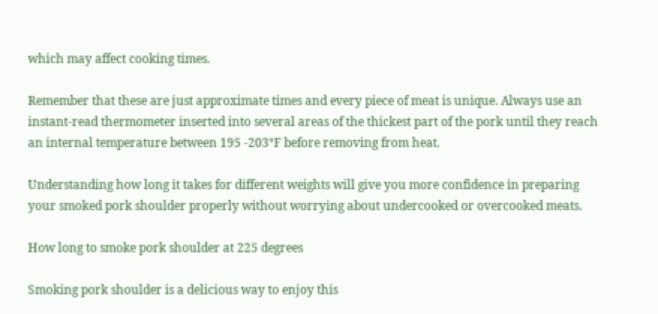which may affect cooking times.

Remember that these are just approximate times and every piece of meat is unique. Always use an instant-read thermometer inserted into several areas of the thickest part of the pork until they reach an internal temperature between 195 -203°F before removing from heat.

Understanding how long it takes for different weights will give you more confidence in preparing your smoked pork shoulder properly without worrying about undercooked or overcooked meats.

How long to smoke pork shoulder at 225 degrees

Smoking pork shoulder is a delicious way to enjoy this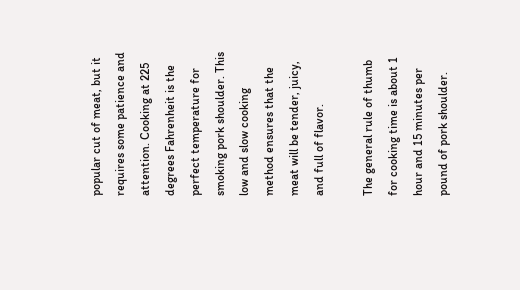popular cut of meat, but it requires some patience and attention. Cooking at 225 degrees Fahrenheit is the perfect temperature for smoking pork shoulder. This low and slow cooking method ensures that the meat will be tender, juicy, and full of flavor.

The general rule of thumb for cooking time is about 1 hour and 15 minutes per pound of pork shoulder.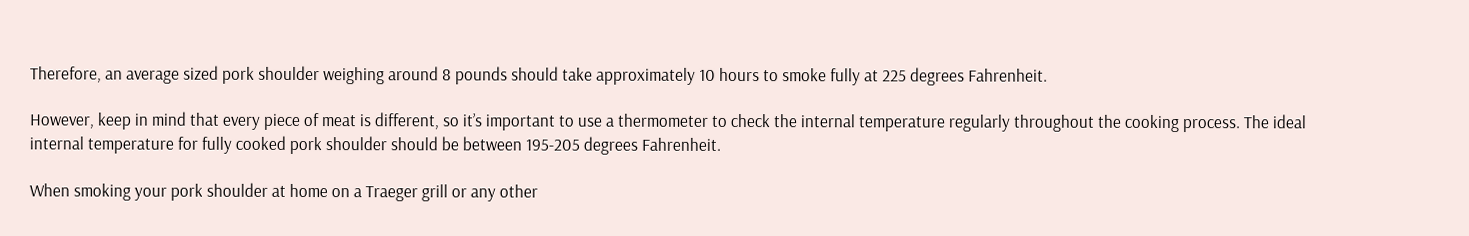Therefore, an average sized pork shoulder weighing around 8 pounds should take approximately 10 hours to smoke fully at 225 degrees Fahrenheit.

However, keep in mind that every piece of meat is different, so it’s important to use a thermometer to check the internal temperature regularly throughout the cooking process. The ideal internal temperature for fully cooked pork shoulder should be between 195-205 degrees Fahrenheit.

When smoking your pork shoulder at home on a Traeger grill or any other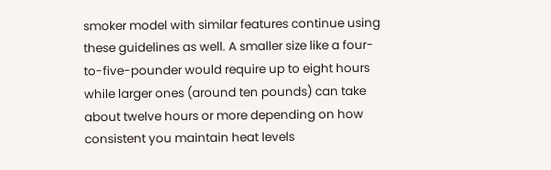smoker model with similar features continue using these guidelines as well. A smaller size like a four-to-five-pounder would require up to eight hours while larger ones (around ten pounds) can take about twelve hours or more depending on how consistent you maintain heat levels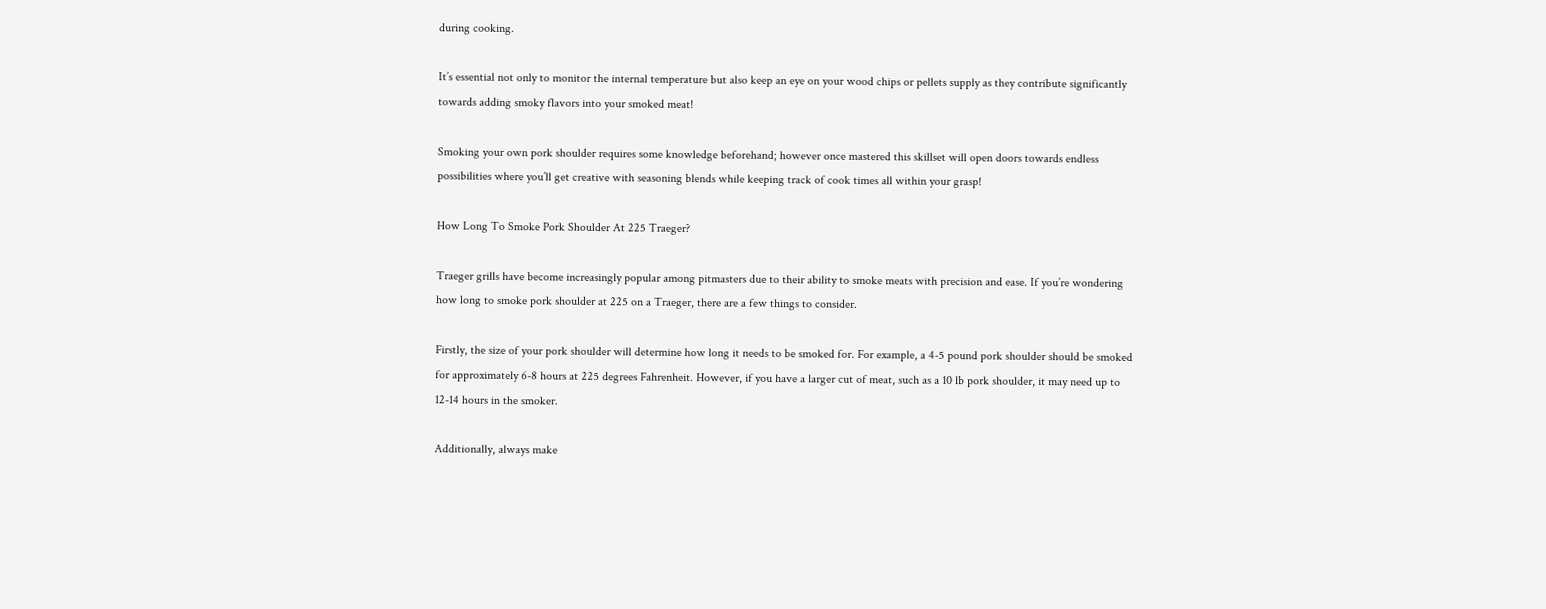during cooking.

It’s essential not only to monitor the internal temperature but also keep an eye on your wood chips or pellets supply as they contribute significantly towards adding smoky flavors into your smoked meat!

Smoking your own pork shoulder requires some knowledge beforehand; however once mastered this skillset will open doors towards endless possibilities where you’ll get creative with seasoning blends while keeping track of cook times all within your grasp!

How Long To Smoke Pork Shoulder At 225 Traeger?

Traeger grills have become increasingly popular among pitmasters due to their ability to smoke meats with precision and ease. If you’re wondering how long to smoke pork shoulder at 225 on a Traeger, there are a few things to consider.

Firstly, the size of your pork shoulder will determine how long it needs to be smoked for. For example, a 4-5 pound pork shoulder should be smoked for approximately 6-8 hours at 225 degrees Fahrenheit. However, if you have a larger cut of meat, such as a 10 lb pork shoulder, it may need up to 12-14 hours in the smoker.

Additionally, always make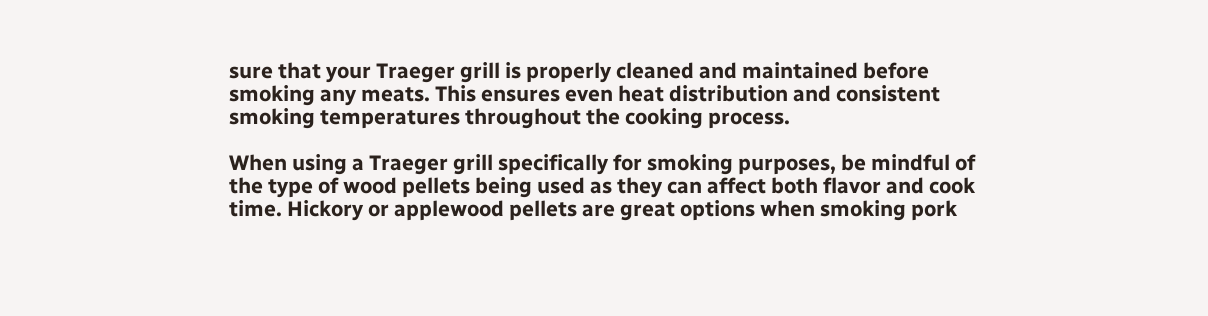sure that your Traeger grill is properly cleaned and maintained before smoking any meats. This ensures even heat distribution and consistent smoking temperatures throughout the cooking process.

When using a Traeger grill specifically for smoking purposes, be mindful of the type of wood pellets being used as they can affect both flavor and cook time. Hickory or applewood pellets are great options when smoking pork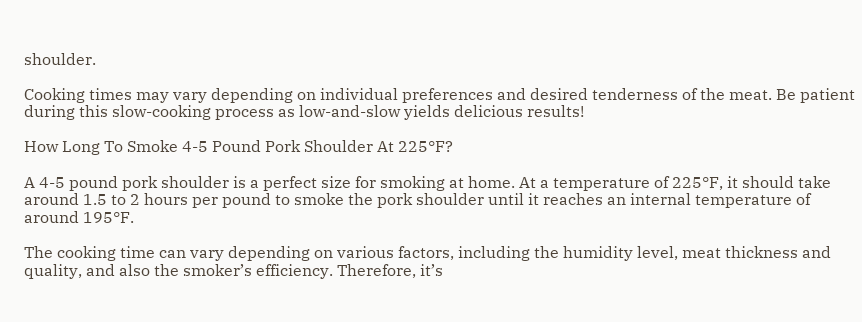shoulder.

Cooking times may vary depending on individual preferences and desired tenderness of the meat. Be patient during this slow-cooking process as low-and-slow yields delicious results!

How Long To Smoke 4-5 Pound Pork Shoulder At 225°F?

A 4-5 pound pork shoulder is a perfect size for smoking at home. At a temperature of 225°F, it should take around 1.5 to 2 hours per pound to smoke the pork shoulder until it reaches an internal temperature of around 195°F.

The cooking time can vary depending on various factors, including the humidity level, meat thickness and quality, and also the smoker’s efficiency. Therefore, it’s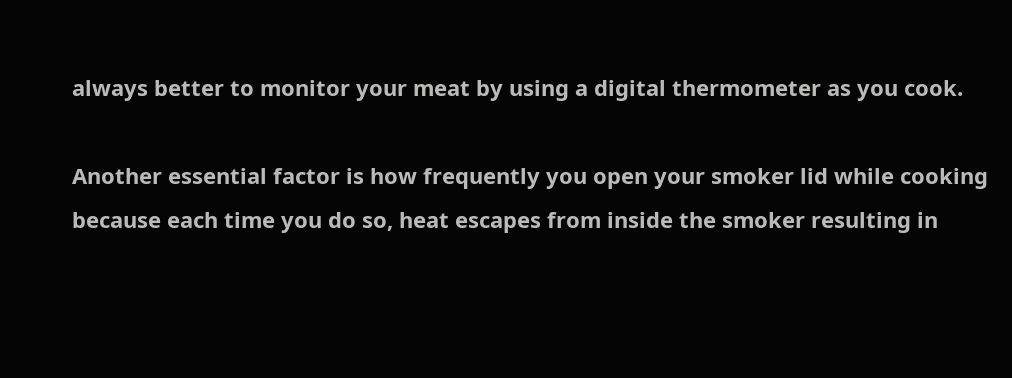always better to monitor your meat by using a digital thermometer as you cook.

Another essential factor is how frequently you open your smoker lid while cooking because each time you do so, heat escapes from inside the smoker resulting in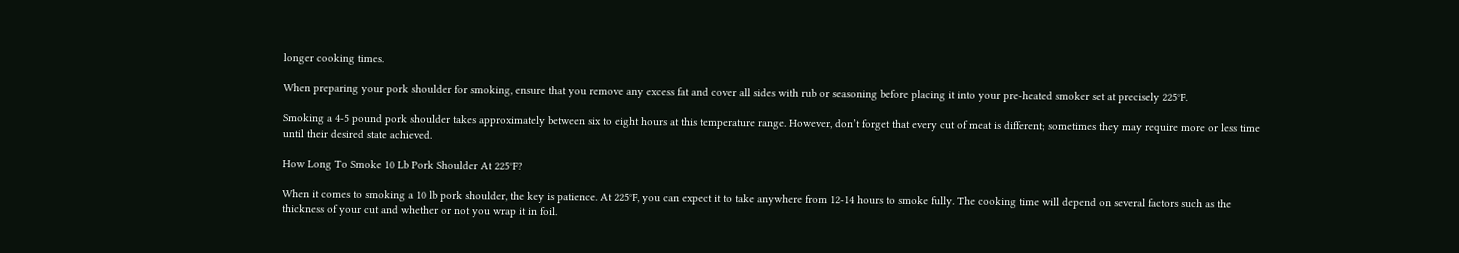longer cooking times.

When preparing your pork shoulder for smoking, ensure that you remove any excess fat and cover all sides with rub or seasoning before placing it into your pre-heated smoker set at precisely 225°F.

Smoking a 4-5 pound pork shoulder takes approximately between six to eight hours at this temperature range. However, don’t forget that every cut of meat is different; sometimes they may require more or less time until their desired state achieved.

How Long To Smoke 10 Lb Pork Shoulder At 225°F?

When it comes to smoking a 10 lb pork shoulder, the key is patience. At 225°F, you can expect it to take anywhere from 12-14 hours to smoke fully. The cooking time will depend on several factors such as the thickness of your cut and whether or not you wrap it in foil.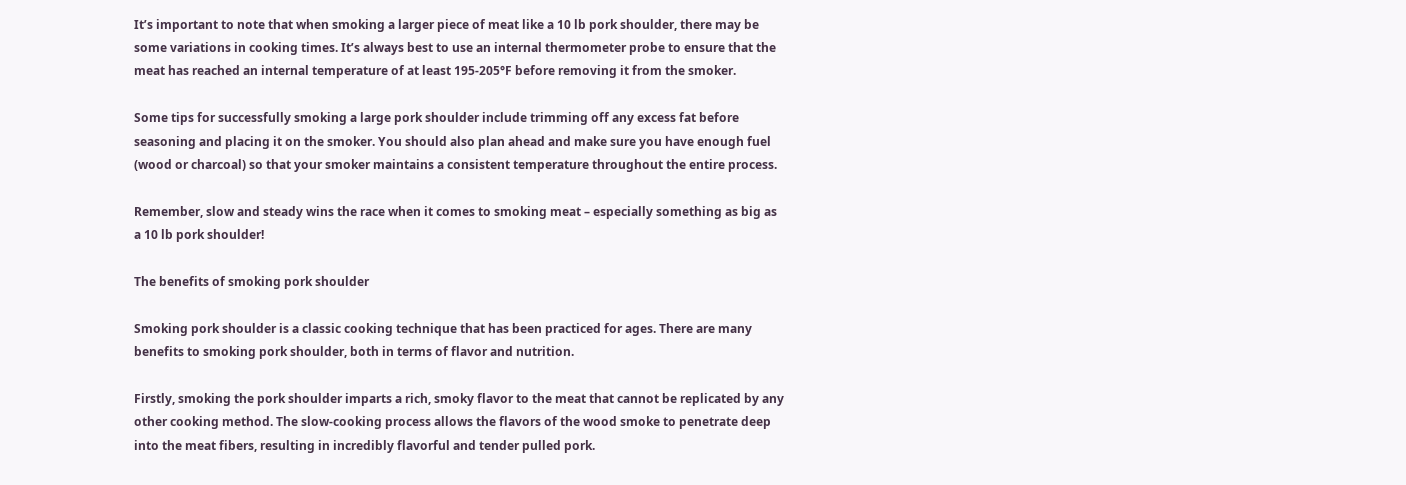It’s important to note that when smoking a larger piece of meat like a 10 lb pork shoulder, there may be some variations in cooking times. It’s always best to use an internal thermometer probe to ensure that the meat has reached an internal temperature of at least 195-205°F before removing it from the smoker.

Some tips for successfully smoking a large pork shoulder include trimming off any excess fat before seasoning and placing it on the smoker. You should also plan ahead and make sure you have enough fuel (wood or charcoal) so that your smoker maintains a consistent temperature throughout the entire process.

Remember, slow and steady wins the race when it comes to smoking meat – especially something as big as a 10 lb pork shoulder!

The benefits of smoking pork shoulder

Smoking pork shoulder is a classic cooking technique that has been practiced for ages. There are many benefits to smoking pork shoulder, both in terms of flavor and nutrition.

Firstly, smoking the pork shoulder imparts a rich, smoky flavor to the meat that cannot be replicated by any other cooking method. The slow-cooking process allows the flavors of the wood smoke to penetrate deep into the meat fibers, resulting in incredibly flavorful and tender pulled pork.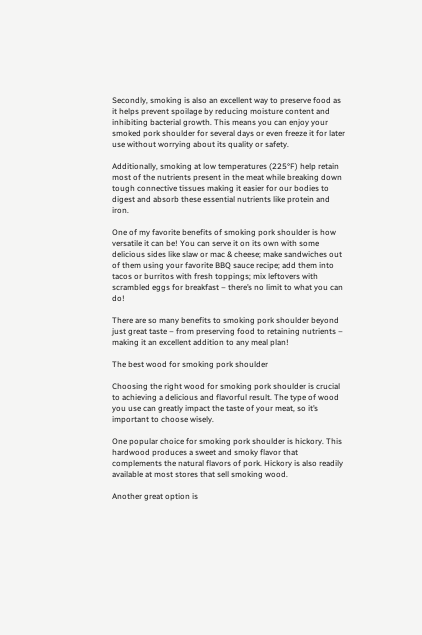Secondly, smoking is also an excellent way to preserve food as it helps prevent spoilage by reducing moisture content and inhibiting bacterial growth. This means you can enjoy your smoked pork shoulder for several days or even freeze it for later use without worrying about its quality or safety.

Additionally, smoking at low temperatures (225°F) help retain most of the nutrients present in the meat while breaking down tough connective tissues making it easier for our bodies to digest and absorb these essential nutrients like protein and iron.

One of my favorite benefits of smoking pork shoulder is how versatile it can be! You can serve it on its own with some delicious sides like slaw or mac & cheese; make sandwiches out of them using your favorite BBQ sauce recipe; add them into tacos or burritos with fresh toppings; mix leftovers with scrambled eggs for breakfast – there’s no limit to what you can do!

There are so many benefits to smoking pork shoulder beyond just great taste – from preserving food to retaining nutrients – making it an excellent addition to any meal plan!

The best wood for smoking pork shoulder

Choosing the right wood for smoking pork shoulder is crucial to achieving a delicious and flavorful result. The type of wood you use can greatly impact the taste of your meat, so it’s important to choose wisely.

One popular choice for smoking pork shoulder is hickory. This hardwood produces a sweet and smoky flavor that complements the natural flavors of pork. Hickory is also readily available at most stores that sell smoking wood.

Another great option is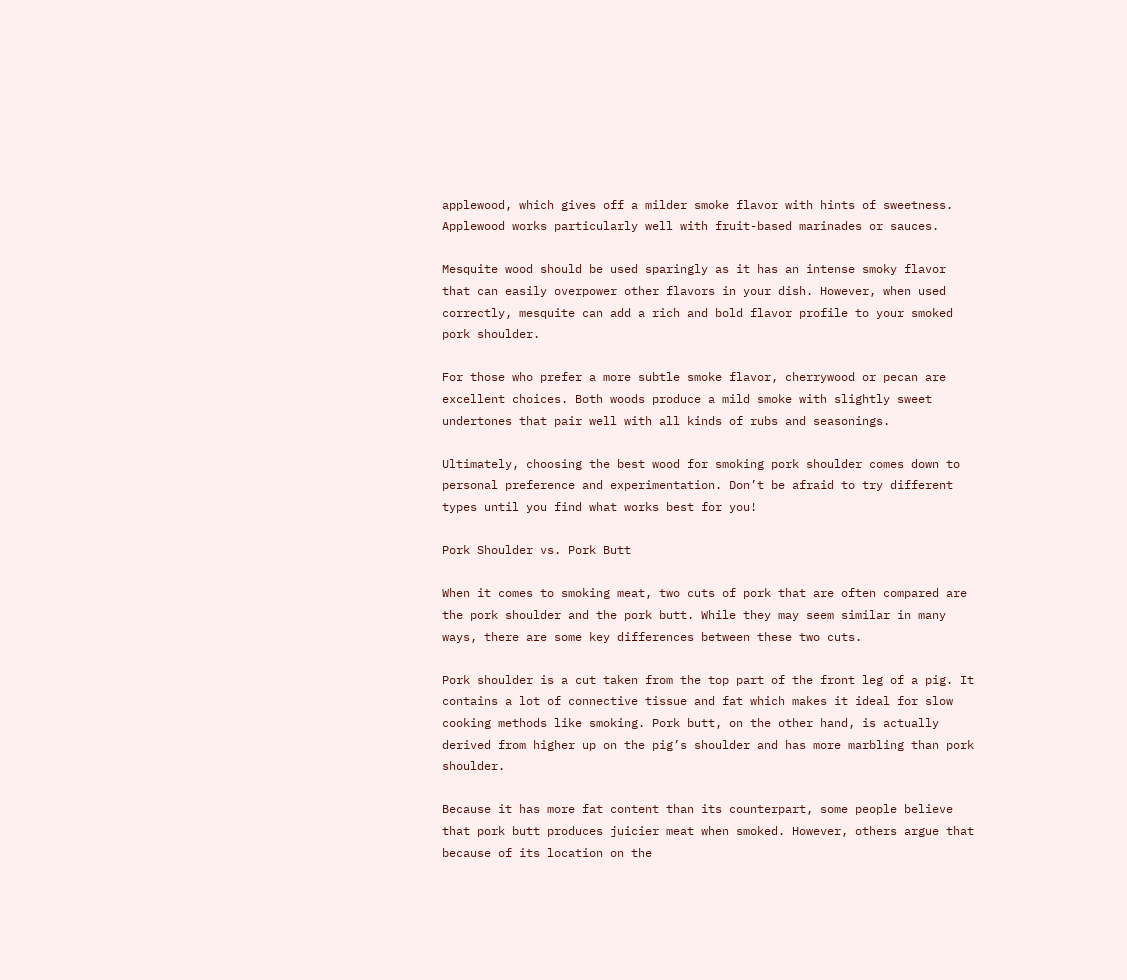applewood, which gives off a milder smoke flavor with hints of sweetness. Applewood works particularly well with fruit-based marinades or sauces.

Mesquite wood should be used sparingly as it has an intense smoky flavor that can easily overpower other flavors in your dish. However, when used correctly, mesquite can add a rich and bold flavor profile to your smoked pork shoulder.

For those who prefer a more subtle smoke flavor, cherrywood or pecan are excellent choices. Both woods produce a mild smoke with slightly sweet undertones that pair well with all kinds of rubs and seasonings.

Ultimately, choosing the best wood for smoking pork shoulder comes down to personal preference and experimentation. Don’t be afraid to try different types until you find what works best for you!

Pork Shoulder vs. Pork Butt

When it comes to smoking meat, two cuts of pork that are often compared are the pork shoulder and the pork butt. While they may seem similar in many ways, there are some key differences between these two cuts.

Pork shoulder is a cut taken from the top part of the front leg of a pig. It contains a lot of connective tissue and fat which makes it ideal for slow cooking methods like smoking. Pork butt, on the other hand, is actually derived from higher up on the pig’s shoulder and has more marbling than pork shoulder.

Because it has more fat content than its counterpart, some people believe that pork butt produces juicier meat when smoked. However, others argue that because of its location on the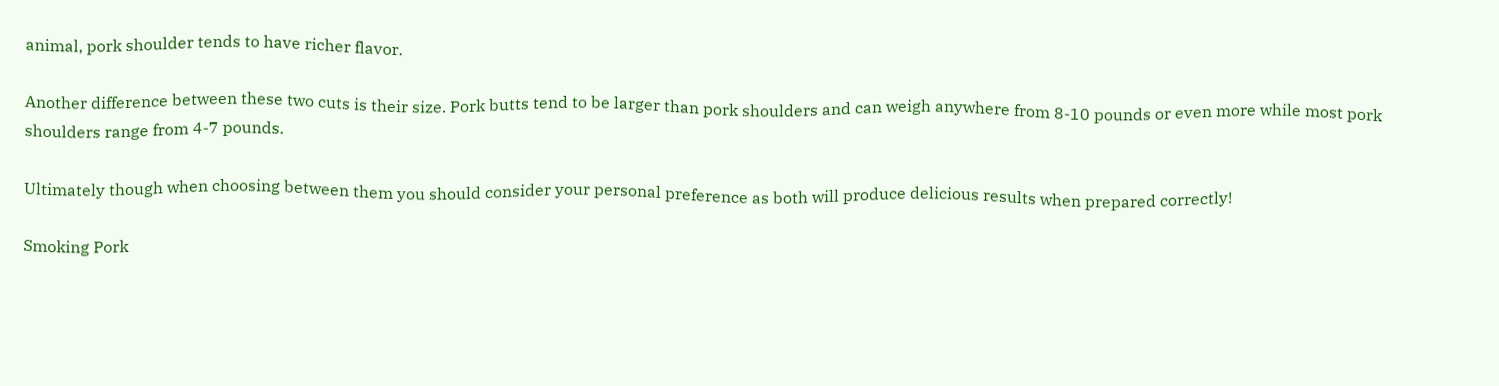animal, pork shoulder tends to have richer flavor.

Another difference between these two cuts is their size. Pork butts tend to be larger than pork shoulders and can weigh anywhere from 8-10 pounds or even more while most pork shoulders range from 4-7 pounds.

Ultimately though when choosing between them you should consider your personal preference as both will produce delicious results when prepared correctly!

Smoking Pork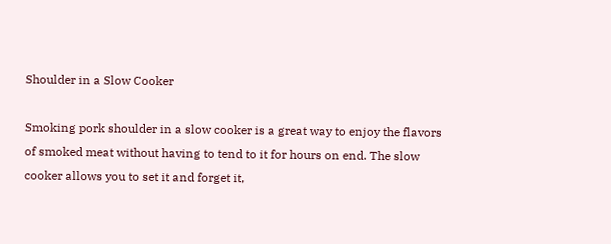Shoulder in a Slow Cooker

Smoking pork shoulder in a slow cooker is a great way to enjoy the flavors of smoked meat without having to tend to it for hours on end. The slow cooker allows you to set it and forget it,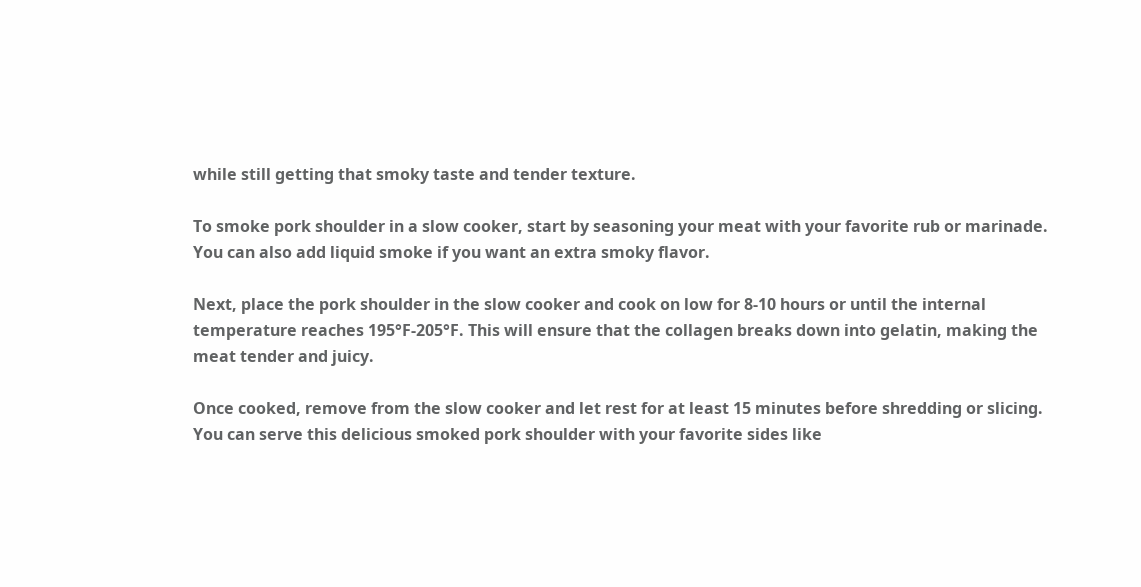while still getting that smoky taste and tender texture.

To smoke pork shoulder in a slow cooker, start by seasoning your meat with your favorite rub or marinade. You can also add liquid smoke if you want an extra smoky flavor.

Next, place the pork shoulder in the slow cooker and cook on low for 8-10 hours or until the internal temperature reaches 195°F-205°F. This will ensure that the collagen breaks down into gelatin, making the meat tender and juicy.

Once cooked, remove from the slow cooker and let rest for at least 15 minutes before shredding or slicing. You can serve this delicious smoked pork shoulder with your favorite sides like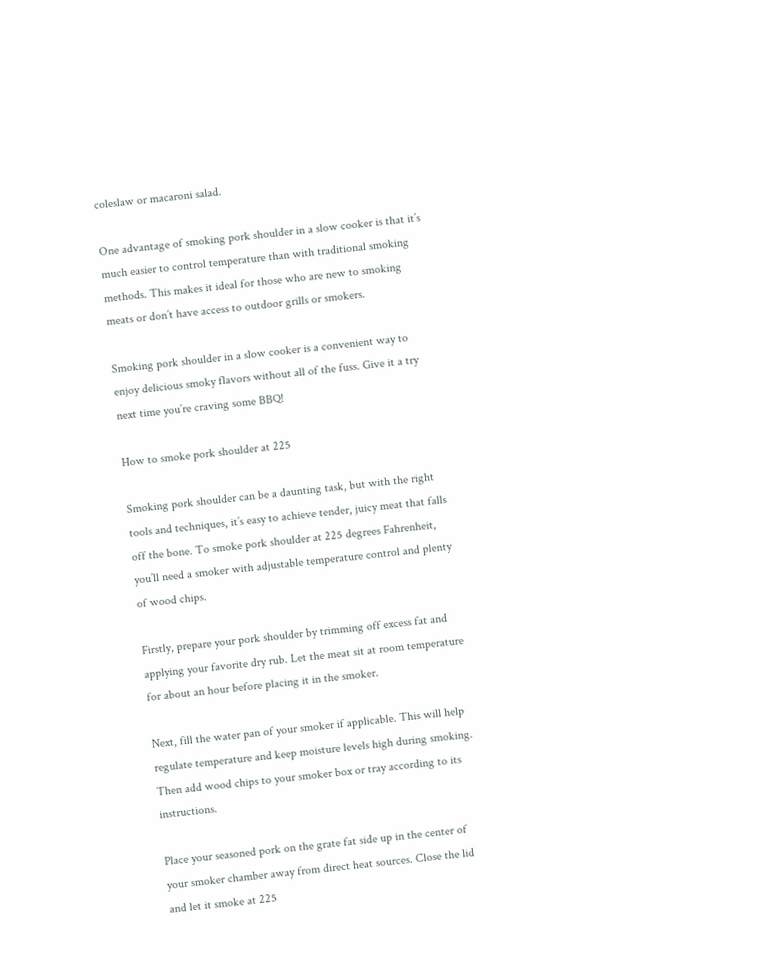coleslaw or macaroni salad.

One advantage of smoking pork shoulder in a slow cooker is that it’s much easier to control temperature than with traditional smoking methods. This makes it ideal for those who are new to smoking meats or don’t have access to outdoor grills or smokers.

Smoking pork shoulder in a slow cooker is a convenient way to enjoy delicious smoky flavors without all of the fuss. Give it a try next time you’re craving some BBQ!

How to smoke pork shoulder at 225

Smoking pork shoulder can be a daunting task, but with the right tools and techniques, it’s easy to achieve tender, juicy meat that falls off the bone. To smoke pork shoulder at 225 degrees Fahrenheit, you’ll need a smoker with adjustable temperature control and plenty of wood chips.

Firstly, prepare your pork shoulder by trimming off excess fat and applying your favorite dry rub. Let the meat sit at room temperature for about an hour before placing it in the smoker.

Next, fill the water pan of your smoker if applicable. This will help regulate temperature and keep moisture levels high during smoking. Then add wood chips to your smoker box or tray according to its instructions.

Place your seasoned pork on the grate fat side up in the center of your smoker chamber away from direct heat sources. Close the lid and let it smoke at 225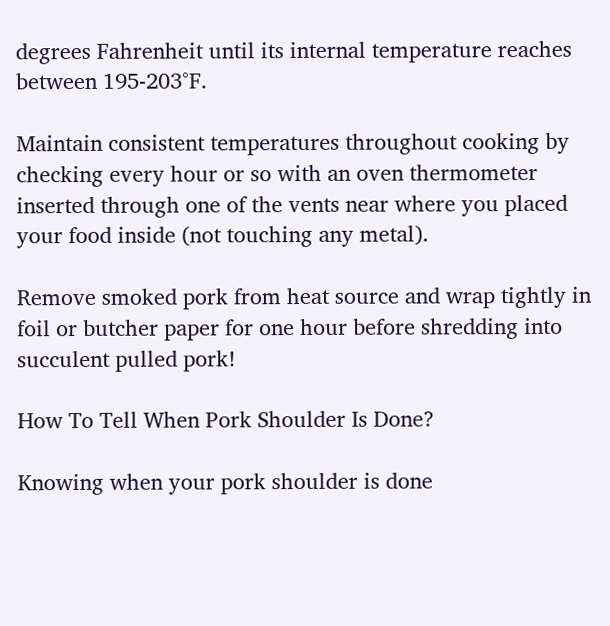degrees Fahrenheit until its internal temperature reaches between 195-203°F.

Maintain consistent temperatures throughout cooking by checking every hour or so with an oven thermometer inserted through one of the vents near where you placed your food inside (not touching any metal).

Remove smoked pork from heat source and wrap tightly in foil or butcher paper for one hour before shredding into succulent pulled pork!

How To Tell When Pork Shoulder Is Done?

Knowing when your pork shoulder is done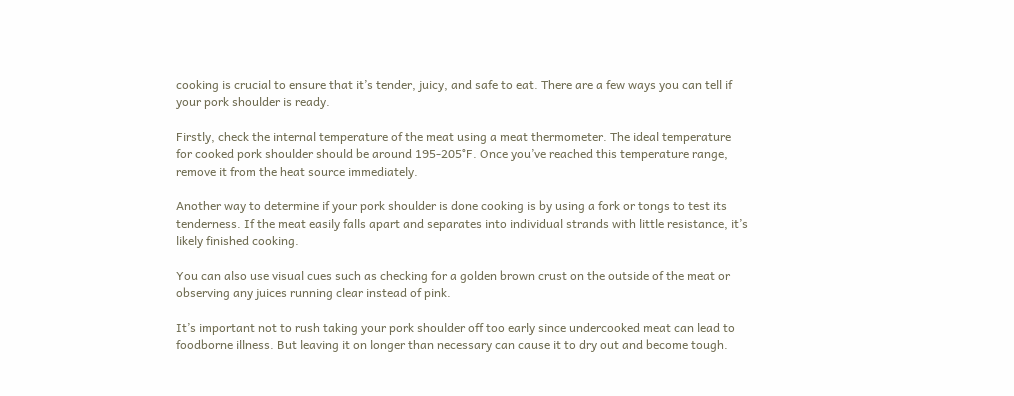cooking is crucial to ensure that it’s tender, juicy, and safe to eat. There are a few ways you can tell if your pork shoulder is ready.

Firstly, check the internal temperature of the meat using a meat thermometer. The ideal temperature for cooked pork shoulder should be around 195-205°F. Once you’ve reached this temperature range, remove it from the heat source immediately.

Another way to determine if your pork shoulder is done cooking is by using a fork or tongs to test its tenderness. If the meat easily falls apart and separates into individual strands with little resistance, it’s likely finished cooking.

You can also use visual cues such as checking for a golden brown crust on the outside of the meat or observing any juices running clear instead of pink.

It’s important not to rush taking your pork shoulder off too early since undercooked meat can lead to foodborne illness. But leaving it on longer than necessary can cause it to dry out and become tough.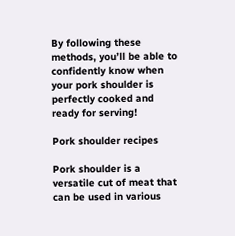By following these methods, you’ll be able to confidently know when your pork shoulder is perfectly cooked and ready for serving!

Pork shoulder recipes

Pork shoulder is a versatile cut of meat that can be used in various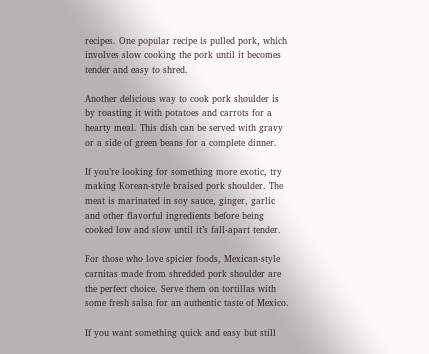recipes. One popular recipe is pulled pork, which involves slow cooking the pork until it becomes tender and easy to shred.

Another delicious way to cook pork shoulder is by roasting it with potatoes and carrots for a hearty meal. This dish can be served with gravy or a side of green beans for a complete dinner.

If you’re looking for something more exotic, try making Korean-style braised pork shoulder. The meat is marinated in soy sauce, ginger, garlic and other flavorful ingredients before being cooked low and slow until it’s fall-apart tender.

For those who love spicier foods, Mexican-style carnitas made from shredded pork shoulder are the perfect choice. Serve them on tortillas with some fresh salsa for an authentic taste of Mexico.

If you want something quick and easy but still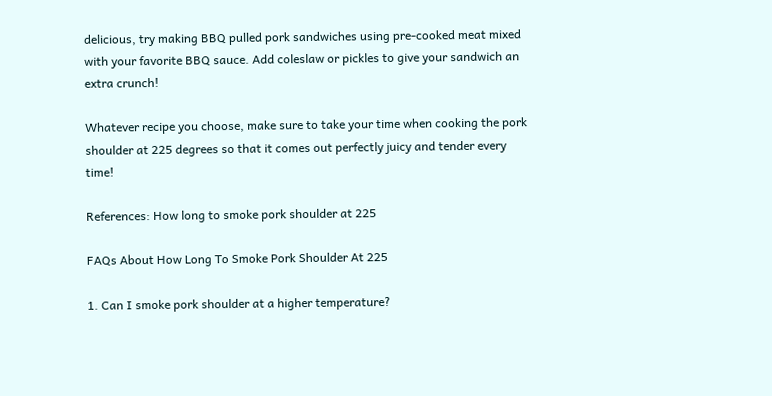delicious, try making BBQ pulled pork sandwiches using pre-cooked meat mixed with your favorite BBQ sauce. Add coleslaw or pickles to give your sandwich an extra crunch!

Whatever recipe you choose, make sure to take your time when cooking the pork shoulder at 225 degrees so that it comes out perfectly juicy and tender every time!

References: How long to smoke pork shoulder at 225

FAQs About How Long To Smoke Pork Shoulder At 225

1. Can I smoke pork shoulder at a higher temperature?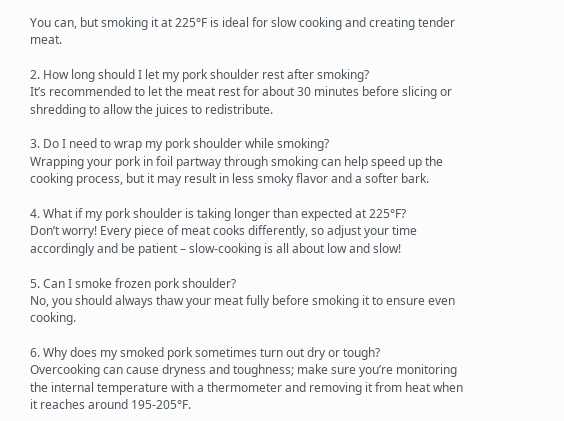You can, but smoking it at 225°F is ideal for slow cooking and creating tender meat.

2. How long should I let my pork shoulder rest after smoking?
It’s recommended to let the meat rest for about 30 minutes before slicing or shredding to allow the juices to redistribute.

3. Do I need to wrap my pork shoulder while smoking?
Wrapping your pork in foil partway through smoking can help speed up the cooking process, but it may result in less smoky flavor and a softer bark.

4. What if my pork shoulder is taking longer than expected at 225°F?
Don’t worry! Every piece of meat cooks differently, so adjust your time accordingly and be patient – slow-cooking is all about low and slow!

5. Can I smoke frozen pork shoulder?
No, you should always thaw your meat fully before smoking it to ensure even cooking.

6. Why does my smoked pork sometimes turn out dry or tough?
Overcooking can cause dryness and toughness; make sure you’re monitoring the internal temperature with a thermometer and removing it from heat when it reaches around 195-205°F.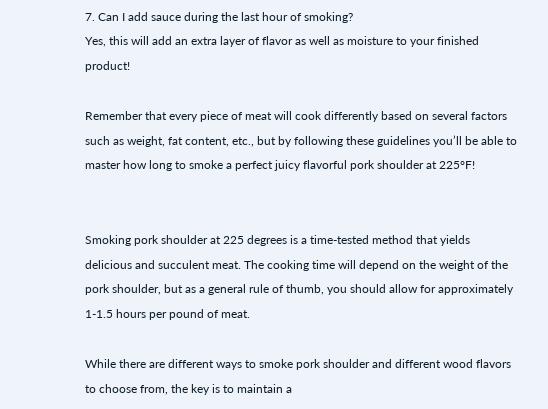7. Can I add sauce during the last hour of smoking?
Yes, this will add an extra layer of flavor as well as moisture to your finished product!

Remember that every piece of meat will cook differently based on several factors such as weight, fat content, etc., but by following these guidelines you’ll be able to master how long to smoke a perfect juicy flavorful pork shoulder at 225°F!


Smoking pork shoulder at 225 degrees is a time-tested method that yields delicious and succulent meat. The cooking time will depend on the weight of the pork shoulder, but as a general rule of thumb, you should allow for approximately 1-1.5 hours per pound of meat.

While there are different ways to smoke pork shoulder and different wood flavors to choose from, the key is to maintain a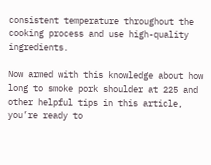consistent temperature throughout the cooking process and use high-quality ingredients.

Now armed with this knowledge about how long to smoke pork shoulder at 225 and other helpful tips in this article, you’re ready to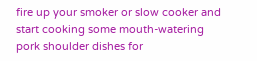fire up your smoker or slow cooker and start cooking some mouth-watering pork shoulder dishes for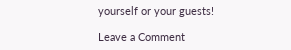yourself or your guests!

Leave a Comment